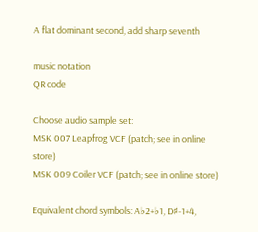A flat dominant second, add sharp seventh

music notation
QR code

Choose audio sample set:
MSK 007 Leapfrog VCF (patch; see in online store)
MSK 009 Coiler VCF (patch; see in online store)

Equivalent chord symbols: A♭2+♭1, D♯-1+4,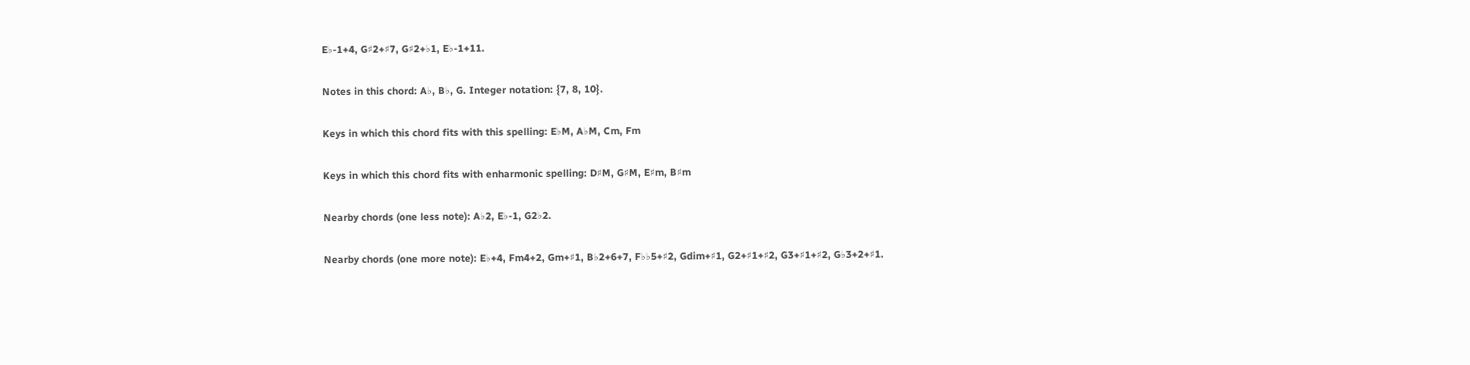E♭-1+4, G♯2+♯7, G♯2+♭1, E♭-1+11.

Notes in this chord: A♭, B♭, G. Integer notation: {7, 8, 10}.

Keys in which this chord fits with this spelling: E♭M, A♭M, Cm, Fm

Keys in which this chord fits with enharmonic spelling: D♯M, G♯M, E♯m, B♯m

Nearby chords (one less note): A♭2, E♭-1, G2♭2.

Nearby chords (one more note): E♭+4, Fm4+2, Gm+♯1, B♭2+6+7, F♭♭5+♯2, Gdim+♯1, G2+♯1+♯2, G3+♯1+♯2, G♭3+2+♯1.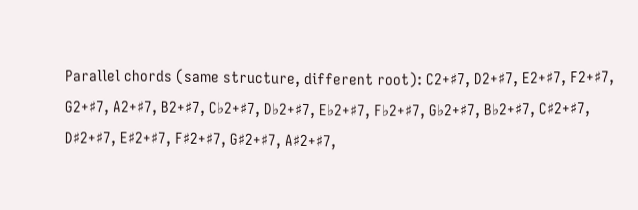Parallel chords (same structure, different root): C2+♯7, D2+♯7, E2+♯7, F2+♯7, G2+♯7, A2+♯7, B2+♯7, C♭2+♯7, D♭2+♯7, E♭2+♯7, F♭2+♯7, G♭2+♯7, B♭2+♯7, C♯2+♯7, D♯2+♯7, E♯2+♯7, F♯2+♯7, G♯2+♯7, A♯2+♯7,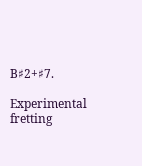B♯2+♯7.

Experimental fretting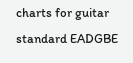charts for guitar standard EADGBE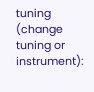tuning (change tuning or instrument):